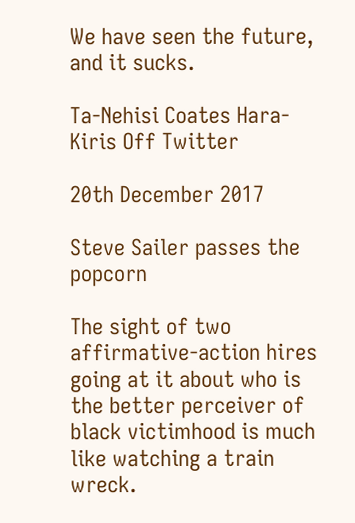We have seen the future, and it sucks.

Ta-Nehisi Coates Hara-Kiris Off Twitter

20th December 2017

Steve Sailer passes the popcorn

The sight of two affirmative-action hires going at it about who is the better perceiver of black victimhood is much like watching a train wreck.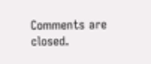Comments are closed.